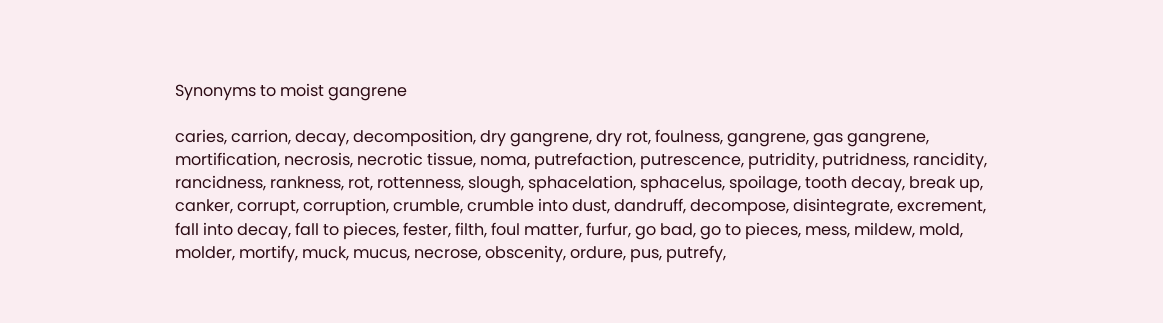Synonyms to moist gangrene

caries, carrion, decay, decomposition, dry gangrene, dry rot, foulness, gangrene, gas gangrene, mortification, necrosis, necrotic tissue, noma, putrefaction, putrescence, putridity, putridness, rancidity, rancidness, rankness, rot, rottenness, slough, sphacelation, sphacelus, spoilage, tooth decay, break up, canker, corrupt, corruption, crumble, crumble into dust, dandruff, decompose, disintegrate, excrement, fall into decay, fall to pieces, fester, filth, foul matter, furfur, go bad, go to pieces, mess, mildew, mold, molder, mortify, muck, mucus, necrose, obscenity, ordure, pus, putrefy,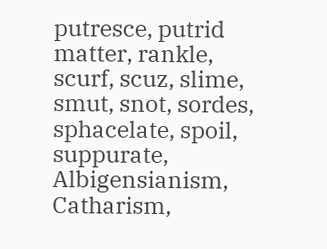putresce, putrid matter, rankle, scurf, scuz, slime, smut, snot, sordes, sphacelate, spoil, suppurate, Albigensianism, Catharism,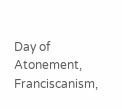Day of Atonement, Franciscanism,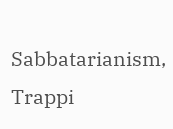Sabbatarianism, Trappi